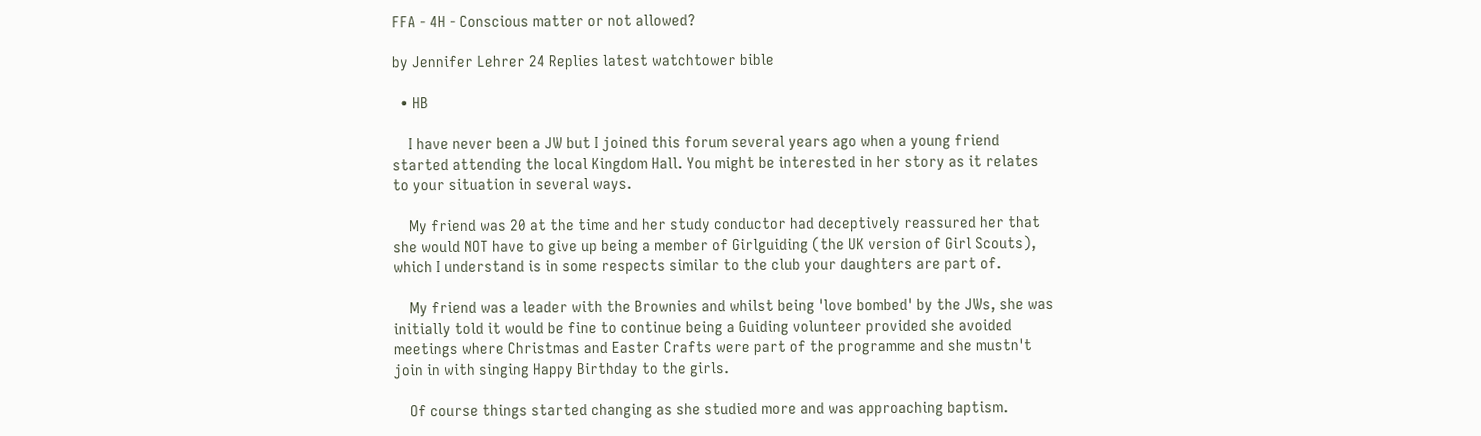FFA - 4H - Conscious matter or not allowed?

by Jennifer Lehrer 24 Replies latest watchtower bible

  • HB

    I have never been a JW but I joined this forum several years ago when a young friend started attending the local Kingdom Hall. You might be interested in her story as it relates to your situation in several ways.

    My friend was 20 at the time and her study conductor had deceptively reassured her that she would NOT have to give up being a member of Girlguiding (the UK version of Girl Scouts), which I understand is in some respects similar to the club your daughters are part of.

    My friend was a leader with the Brownies and whilst being 'love bombed' by the JWs, she was initially told it would be fine to continue being a Guiding volunteer provided she avoided meetings where Christmas and Easter Crafts were part of the programme and she mustn't join in with singing Happy Birthday to the girls.

    Of course things started changing as she studied more and was approaching baptism.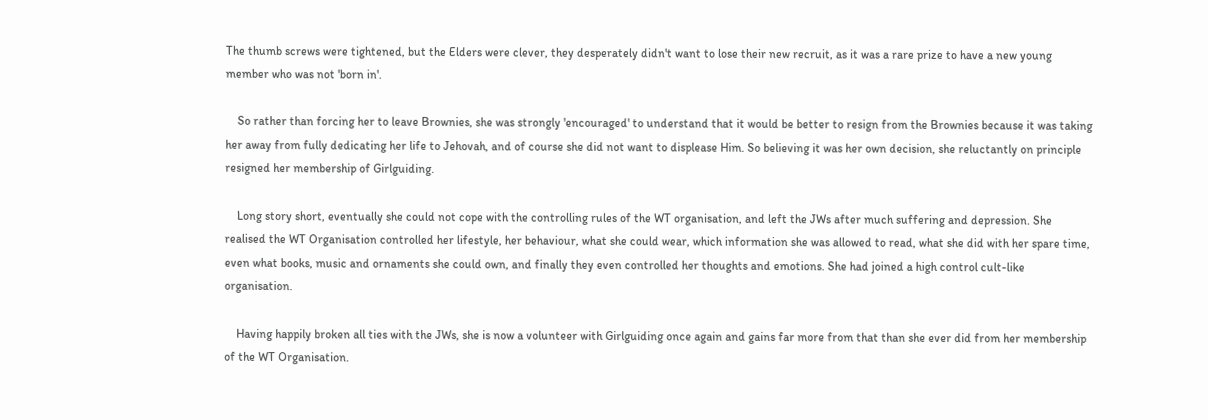The thumb screws were tightened, but the Elders were clever, they desperately didn't want to lose their new recruit, as it was a rare prize to have a new young member who was not 'born in'.

    So rather than forcing her to leave Brownies, she was strongly 'encouraged' to understand that it would be better to resign from the Brownies because it was taking her away from fully dedicating her life to Jehovah, and of course she did not want to displease Him. So believing it was her own decision, she reluctantly on principle resigned her membership of Girlguiding.

    Long story short, eventually she could not cope with the controlling rules of the WT organisation, and left the JWs after much suffering and depression. She realised the WT Organisation controlled her lifestyle, her behaviour, what she could wear, which information she was allowed to read, what she did with her spare time, even what books, music and ornaments she could own, and finally they even controlled her thoughts and emotions. She had joined a high control cult-like organisation.

    Having happily broken all ties with the JWs, she is now a volunteer with Girlguiding once again and gains far more from that than she ever did from her membership of the WT Organisation.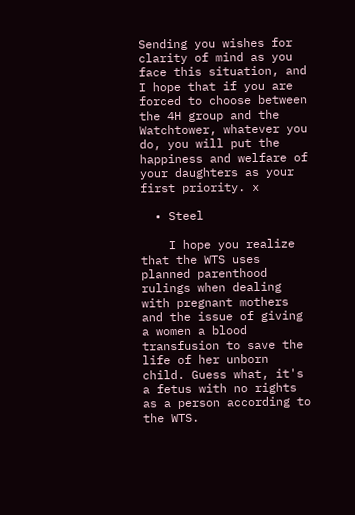Sending you wishes for clarity of mind as you face this situation, and I hope that if you are forced to choose between the 4H group and the Watchtower, whatever you do, you will put the happiness and welfare of your daughters as your first priority. x

  • Steel

    I hope you realize that the WTS uses planned parenthood rulings when dealing with pregnant mothers and the issue of giving a women a blood transfusion to save the life of her unborn child. Guess what, it's a fetus with no rights as a person according to the WTS.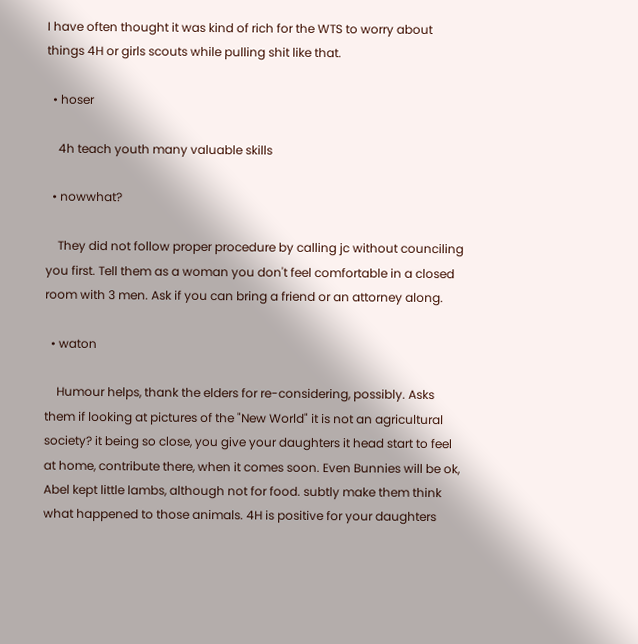I have often thought it was kind of rich for the WTS to worry about things 4H or girls scouts while pulling shit like that.

  • hoser

    4h teach youth many valuable skills

  • nowwhat?

    They did not follow proper procedure by calling jc without counciling you first. Tell them as a woman you don't feel comfortable in a closed room with 3 men. Ask if you can bring a friend or an attorney along.

  • waton

    Humour helps, thank the elders for re-considering, possibly. Asks them if looking at pictures of the "New World" it is not an agricultural society? it being so close, you give your daughters it head start to feel at home, contribute there, when it comes soon. Even Bunnies will be ok, Abel kept little lambs, although not for food. subtly make them think what happened to those animals. 4H is positive for your daughters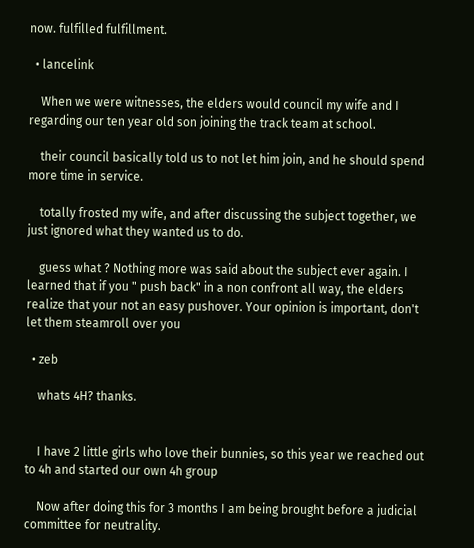now. fulfilled fulfillment.

  • lancelink

    When we were witnesses, the elders would council my wife and I regarding our ten year old son joining the track team at school.

    their council basically told us to not let him join, and he should spend more time in service.

    totally frosted my wife, and after discussing the subject together, we just ignored what they wanted us to do.

    guess what ? Nothing more was said about the subject ever again. I learned that if you " push back" in a non confront all way, the elders realize that your not an easy pushover. Your opinion is important, don't let them steamroll over you

  • zeb

    whats 4H? thanks.


    I have 2 little girls who love their bunnies, so this year we reached out to 4h and started our own 4h group

    Now after doing this for 3 months I am being brought before a judicial committee for neutrality.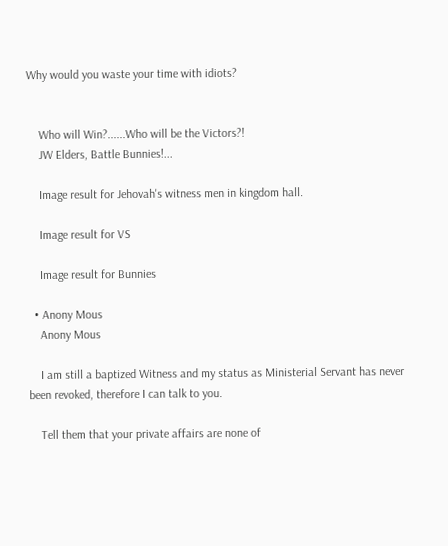Why would you waste your time with idiots?


    Who will Win?......Who will be the Victors?!
    JW Elders, Battle Bunnies!...

    Image result for Jehovah's witness men in kingdom hall.

    Image result for VS

    Image result for Bunnies

  • Anony Mous
    Anony Mous

    I am still a baptized Witness and my status as Ministerial Servant has never been revoked, therefore I can talk to you.

    Tell them that your private affairs are none of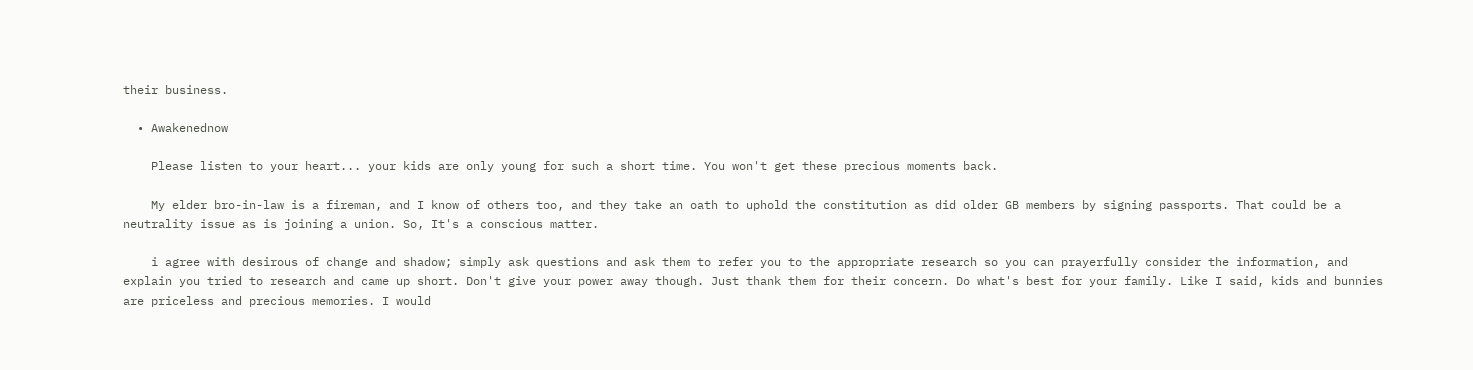their business.

  • Awakenednow

    Please listen to your heart... your kids are only young for such a short time. You won't get these precious moments back.

    My elder bro-in-law is a fireman, and I know of others too, and they take an oath to uphold the constitution as did older GB members by signing passports. That could be a neutrality issue as is joining a union. So, It's a conscious matter.

    i agree with desirous of change and shadow; simply ask questions and ask them to refer you to the appropriate research so you can prayerfully consider the information, and explain you tried to research and came up short. Don't give your power away though. Just thank them for their concern. Do what's best for your family. Like I said, kids and bunnies are priceless and precious memories. I would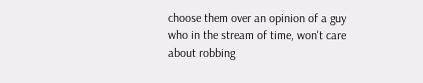choose them over an opinion of a guy who in the stream of time, won't care about robbing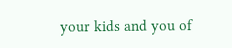your kids and you of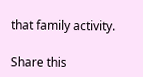that family activity.

Share this